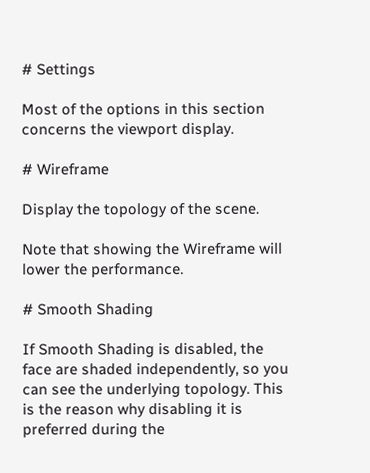# Settings

Most of the options in this section concerns the viewport display.

# Wireframe

Display the topology of the scene.

Note that showing the Wireframe will lower the performance.

# Smooth Shading

If Smooth Shading is disabled, the face are shaded independently, so you can see the underlying topology. This is the reason why disabling it is preferred during the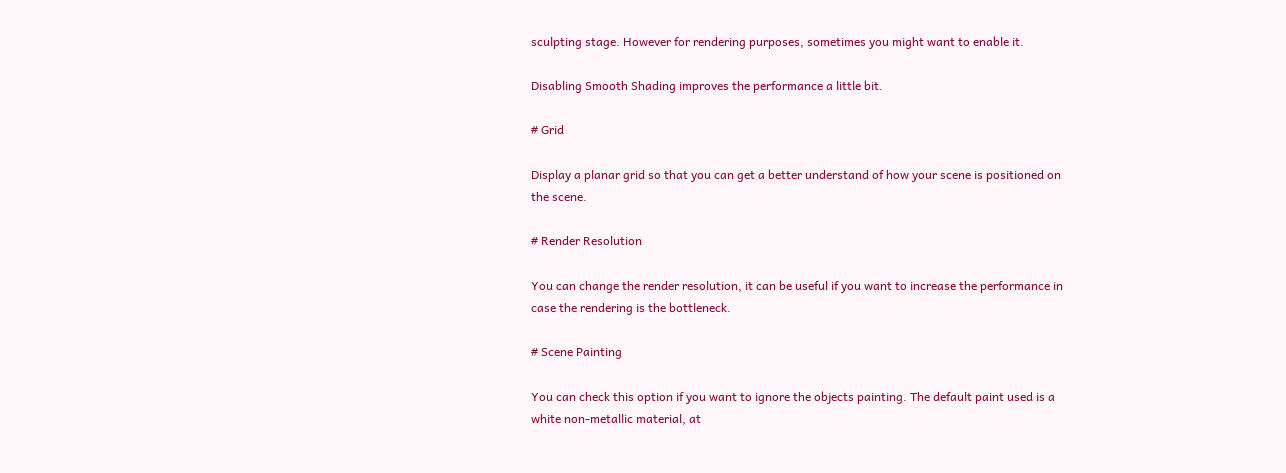sculpting stage. However for rendering purposes, sometimes you might want to enable it.

Disabling Smooth Shading improves the performance a little bit.

# Grid

Display a planar grid so that you can get a better understand of how your scene is positioned on the scene.

# Render Resolution

You can change the render resolution, it can be useful if you want to increase the performance in case the rendering is the bottleneck.

# Scene Painting

You can check this option if you want to ignore the objects painting. The default paint used is a white non-metallic material, at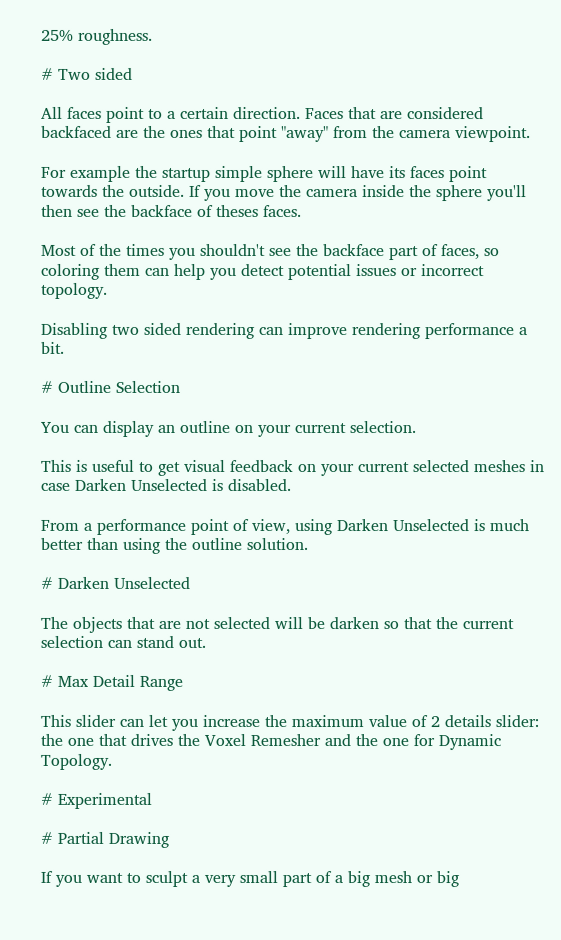25% roughness.

# Two sided

All faces point to a certain direction. Faces that are considered backfaced are the ones that point "away" from the camera viewpoint.

For example the startup simple sphere will have its faces point towards the outside. If you move the camera inside the sphere you'll then see the backface of theses faces.

Most of the times you shouldn't see the backface part of faces, so coloring them can help you detect potential issues or incorrect topology.

Disabling two sided rendering can improve rendering performance a bit.

# Outline Selection

You can display an outline on your current selection.

This is useful to get visual feedback on your current selected meshes in case Darken Unselected is disabled.

From a performance point of view, using Darken Unselected is much better than using the outline solution.

# Darken Unselected

The objects that are not selected will be darken so that the current selection can stand out.

# Max Detail Range

This slider can let you increase the maximum value of 2 details slider: the one that drives the Voxel Remesher and the one for Dynamic Topology.

# Experimental

# Partial Drawing

If you want to sculpt a very small part of a big mesh or big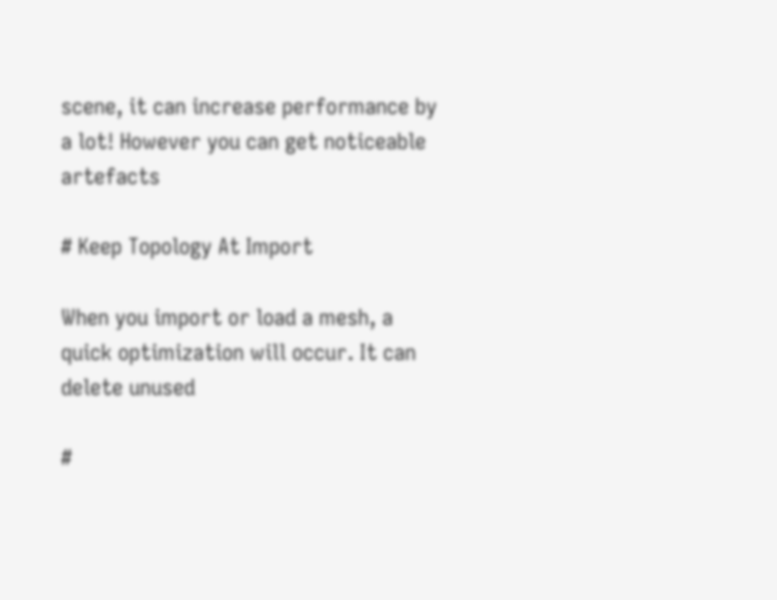scene, it can increase performance by a lot! However you can get noticeable artefacts

# Keep Topology At Import

When you import or load a mesh, a quick optimization will occur. It can delete unused

#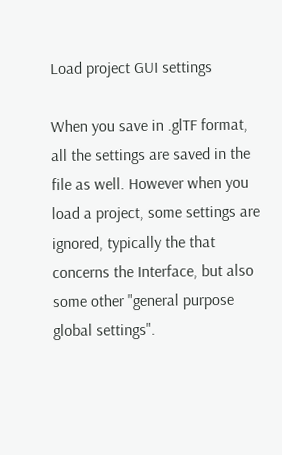Load project GUI settings

When you save in .glTF format, all the settings are saved in the file as well. However when you load a project, some settings are ignored, typically the that concerns the Interface, but also some other "general purpose global settings".